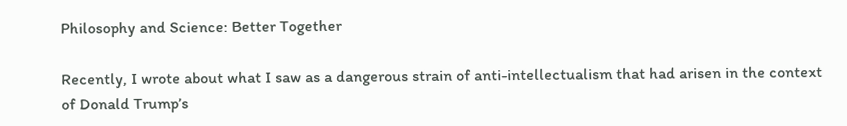Philosophy and Science: Better Together

Recently, I wrote about what I saw as a dangerous strain of anti-intellectualism that had arisen in the context of Donald Trump’s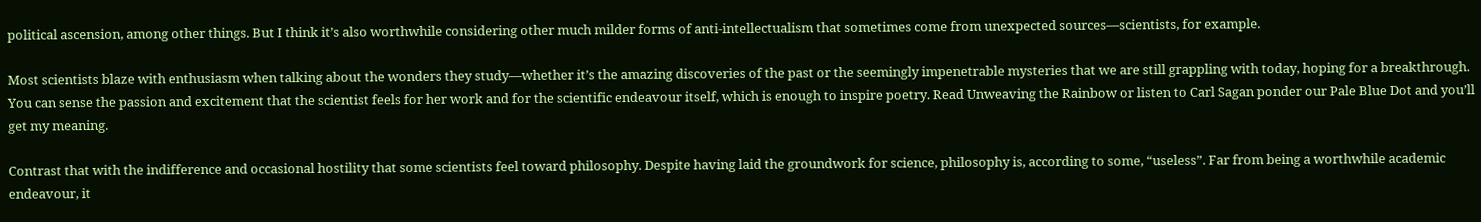political ascension, among other things. But I think it’s also worthwhile considering other much milder forms of anti-intellectualism that sometimes come from unexpected sources—scientists, for example.

Most scientists blaze with enthusiasm when talking about the wonders they study—whether it’s the amazing discoveries of the past or the seemingly impenetrable mysteries that we are still grappling with today, hoping for a breakthrough. You can sense the passion and excitement that the scientist feels for her work and for the scientific endeavour itself, which is enough to inspire poetry. Read Unweaving the Rainbow or listen to Carl Sagan ponder our Pale Blue Dot and you’ll get my meaning.

Contrast that with the indifference and occasional hostility that some scientists feel toward philosophy. Despite having laid the groundwork for science, philosophy is, according to some, “useless”. Far from being a worthwhile academic endeavour, it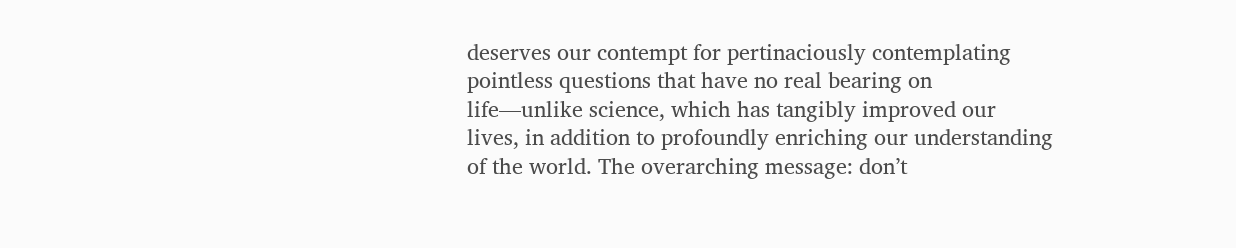deserves our contempt for pertinaciously contemplating pointless questions that have no real bearing on life—unlike science, which has tangibly improved our lives, in addition to profoundly enriching our understanding of the world. The overarching message: don’t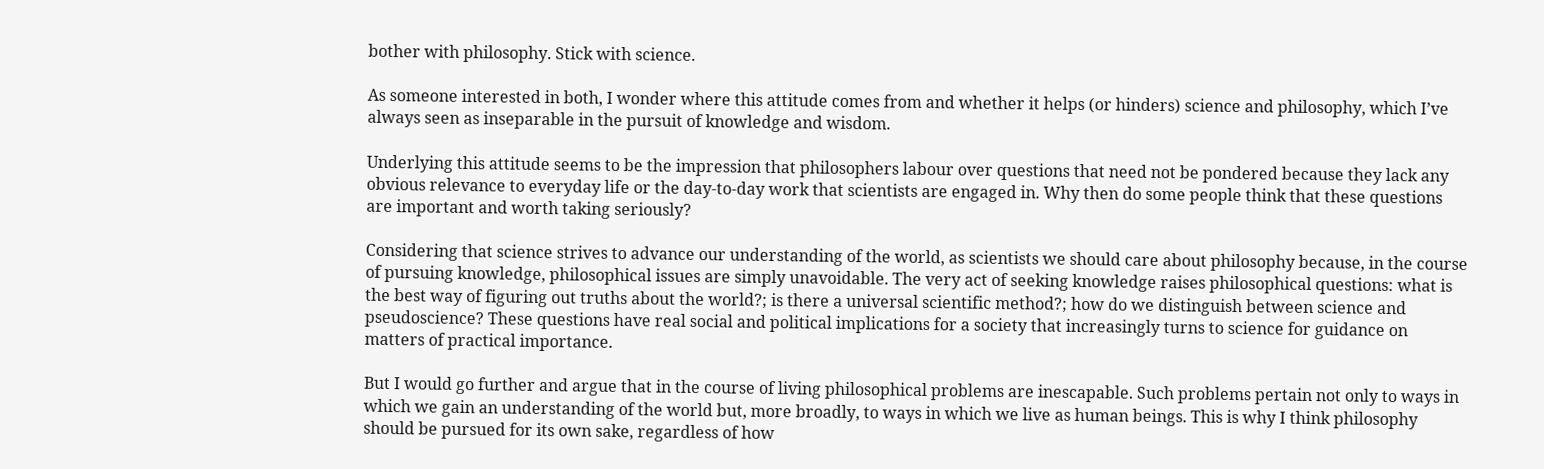bother with philosophy. Stick with science.

As someone interested in both, I wonder where this attitude comes from and whether it helps (or hinders) science and philosophy, which I’ve always seen as inseparable in the pursuit of knowledge and wisdom.

Underlying this attitude seems to be the impression that philosophers labour over questions that need not be pondered because they lack any obvious relevance to everyday life or the day-to-day work that scientists are engaged in. Why then do some people think that these questions are important and worth taking seriously?

Considering that science strives to advance our understanding of the world, as scientists we should care about philosophy because, in the course of pursuing knowledge, philosophical issues are simply unavoidable. The very act of seeking knowledge raises philosophical questions: what is the best way of figuring out truths about the world?; is there a universal scientific method?; how do we distinguish between science and pseudoscience? These questions have real social and political implications for a society that increasingly turns to science for guidance on matters of practical importance.

But I would go further and argue that in the course of living philosophical problems are inescapable. Such problems pertain not only to ways in which we gain an understanding of the world but, more broadly, to ways in which we live as human beings. This is why I think philosophy should be pursued for its own sake, regardless of how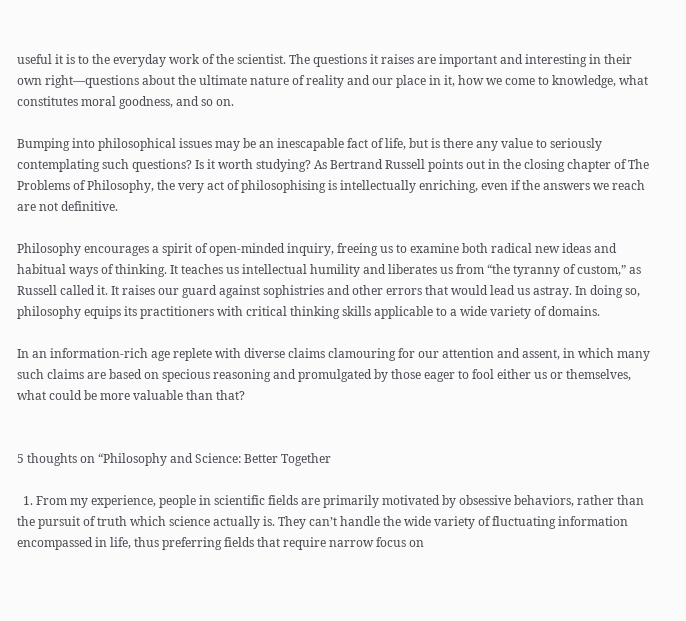useful it is to the everyday work of the scientist. The questions it raises are important and interesting in their own right—questions about the ultimate nature of reality and our place in it, how we come to knowledge, what constitutes moral goodness, and so on.

Bumping into philosophical issues may be an inescapable fact of life, but is there any value to seriously contemplating such questions? Is it worth studying? As Bertrand Russell points out in the closing chapter of The Problems of Philosophy, the very act of philosophising is intellectually enriching, even if the answers we reach are not definitive.

Philosophy encourages a spirit of open-minded inquiry, freeing us to examine both radical new ideas and habitual ways of thinking. It teaches us intellectual humility and liberates us from “the tyranny of custom,” as Russell called it. It raises our guard against sophistries and other errors that would lead us astray. In doing so, philosophy equips its practitioners with critical thinking skills applicable to a wide variety of domains.

In an information-rich age replete with diverse claims clamouring for our attention and assent, in which many such claims are based on specious reasoning and promulgated by those eager to fool either us or themselves, what could be more valuable than that?


5 thoughts on “Philosophy and Science: Better Together

  1. From my experience, people in scientific fields are primarily motivated by obsessive behaviors, rather than the pursuit of truth which science actually is. They can’t handle the wide variety of fluctuating information encompassed in life, thus preferring fields that require narrow focus on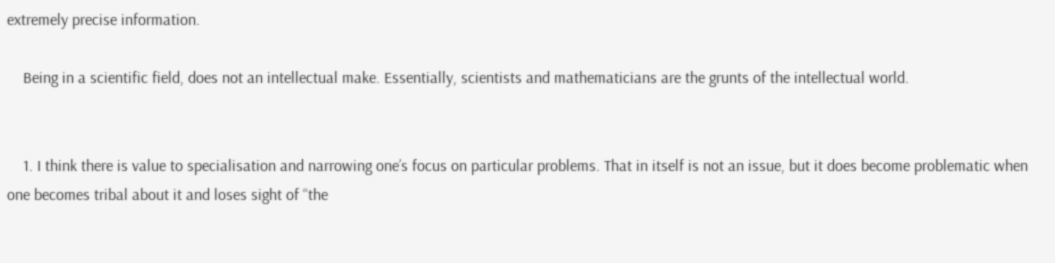extremely precise information.

    Being in a scientific field, does not an intellectual make. Essentially, scientists and mathematicians are the grunts of the intellectual world.


    1. I think there is value to specialisation and narrowing one’s focus on particular problems. That in itself is not an issue, but it does become problematic when one becomes tribal about it and loses sight of “the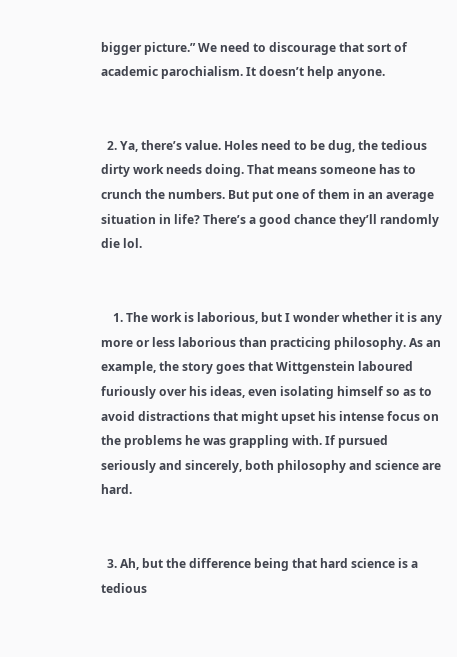bigger picture.” We need to discourage that sort of academic parochialism. It doesn’t help anyone.


  2. Ya, there’s value. Holes need to be dug, the tedious dirty work needs doing. That means someone has to crunch the numbers. But put one of them in an average situation in life? There’s a good chance they’ll randomly die lol.


    1. The work is laborious, but I wonder whether it is any more or less laborious than practicing philosophy. As an example, the story goes that Wittgenstein laboured furiously over his ideas, even isolating himself so as to avoid distractions that might upset his intense focus on the problems he was grappling with. If pursued seriously and sincerely, both philosophy and science are hard.


  3. Ah, but the difference being that hard science is a tedious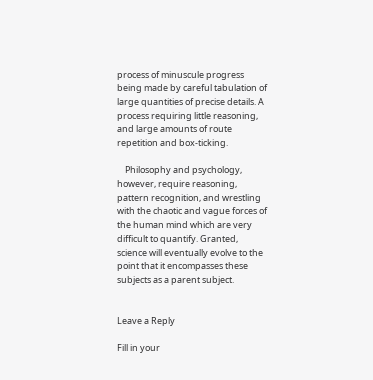process of minuscule progress being made by careful tabulation of large quantities of precise details. A process requiring little reasoning, and large amounts of route repetition and box-ticking.

    Philosophy and psychology, however, require reasoning, pattern recognition, and wrestling with the chaotic and vague forces of the human mind which are very difficult to quantify. Granted, science will eventually evolve to the point that it encompasses these subjects as a parent subject.


Leave a Reply

Fill in your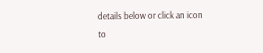details below or click an icon to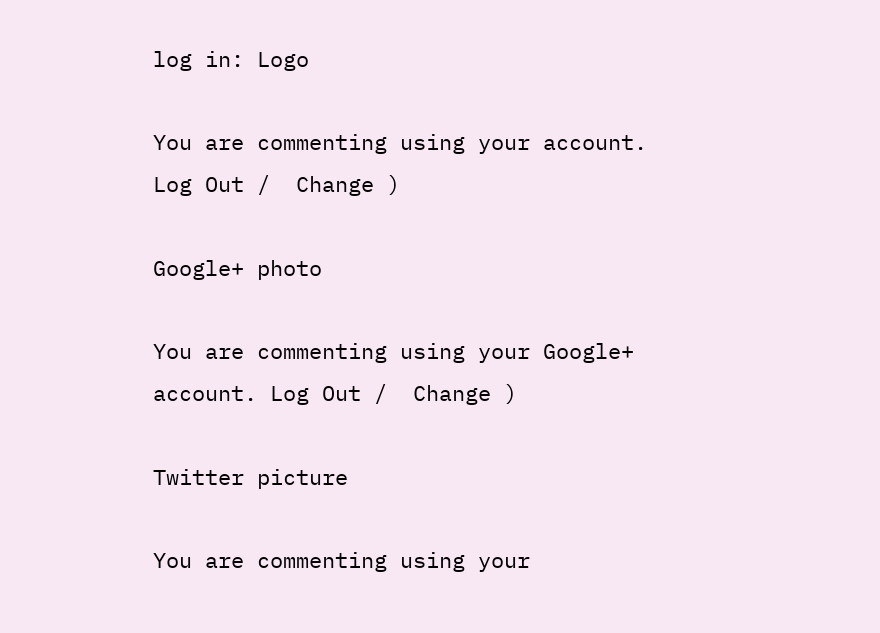log in: Logo

You are commenting using your account. Log Out /  Change )

Google+ photo

You are commenting using your Google+ account. Log Out /  Change )

Twitter picture

You are commenting using your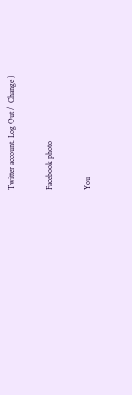Twitter account. Log Out /  Change )

Facebook photo

You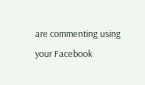are commenting using your Facebook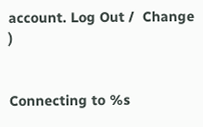account. Log Out /  Change )


Connecting to %s